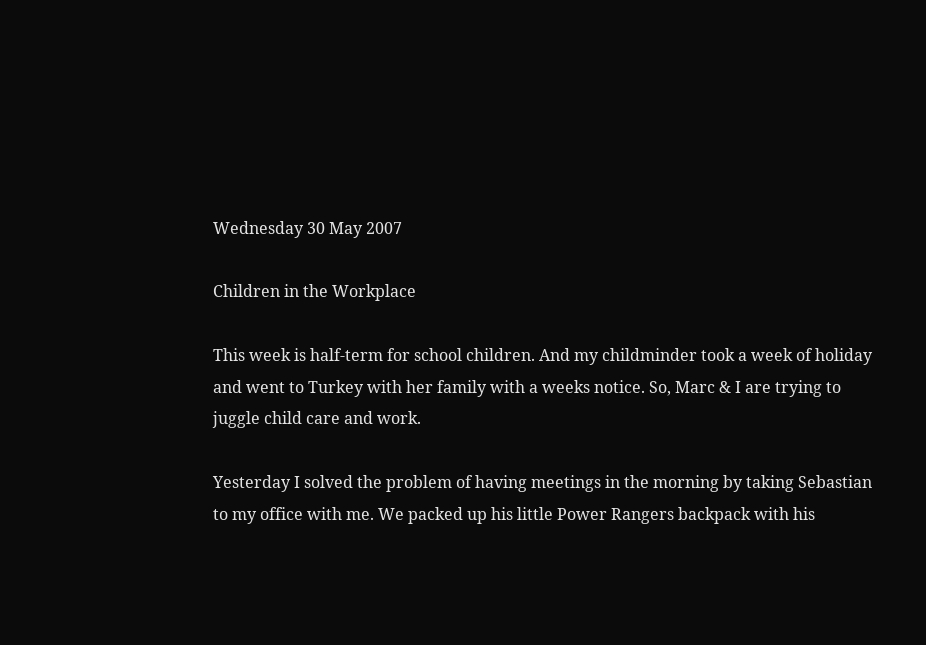Wednesday 30 May 2007

Children in the Workplace

This week is half-term for school children. And my childminder took a week of holiday and went to Turkey with her family with a weeks notice. So, Marc & I are trying to juggle child care and work.

Yesterday I solved the problem of having meetings in the morning by taking Sebastian to my office with me. We packed up his little Power Rangers backpack with his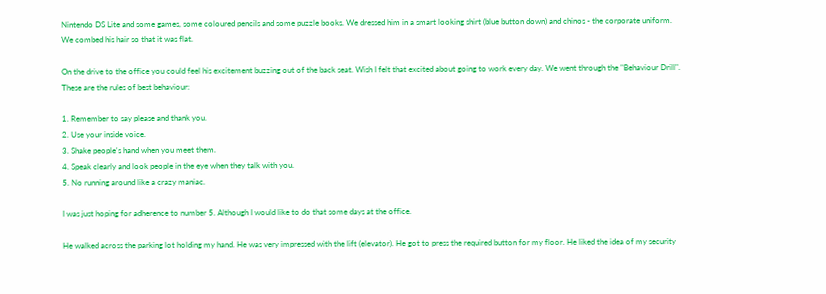Nintendo DS Lite and some games, some coloured pencils and some puzzle books. We dressed him in a smart looking shirt (blue button down) and chinos - the corporate uniform. We combed his hair so that it was flat.

On the drive to the office you could feel his excitement buzzing out of the back seat. Wish I felt that excited about going to work every day. We went through the "Behaviour Drill". These are the rules of best behaviour:

1. Remember to say please and thank you.
2. Use your inside voice.
3. Shake people's hand when you meet them.
4. Speak clearly and look people in the eye when they talk with you.
5. No running around like a crazy maniac.

I was just hoping for adherence to number 5. Although I would like to do that some days at the office.

He walked across the parking lot holding my hand. He was very impressed with the lift (elevator). He got to press the required button for my floor. He liked the idea of my security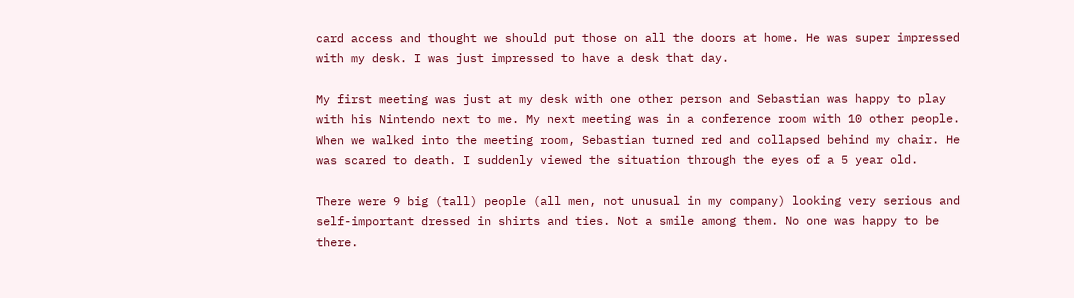card access and thought we should put those on all the doors at home. He was super impressed with my desk. I was just impressed to have a desk that day.

My first meeting was just at my desk with one other person and Sebastian was happy to play with his Nintendo next to me. My next meeting was in a conference room with 10 other people. When we walked into the meeting room, Sebastian turned red and collapsed behind my chair. He was scared to death. I suddenly viewed the situation through the eyes of a 5 year old.

There were 9 big (tall) people (all men, not unusual in my company) looking very serious and self-important dressed in shirts and ties. Not a smile among them. No one was happy to be there.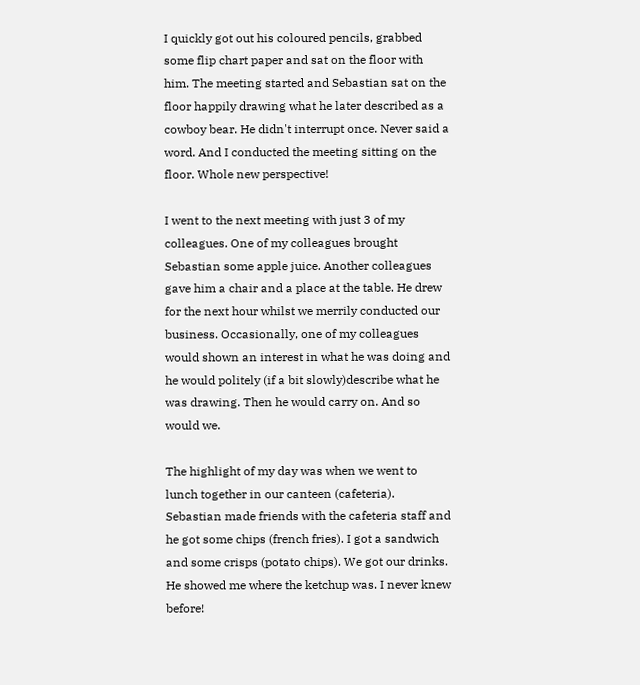I quickly got out his coloured pencils, grabbed some flip chart paper and sat on the floor with him. The meeting started and Sebastian sat on the floor happily drawing what he later described as a cowboy bear. He didn't interrupt once. Never said a word. And I conducted the meeting sitting on the floor. Whole new perspective!

I went to the next meeting with just 3 of my colleagues. One of my colleagues brought Sebastian some apple juice. Another colleagues gave him a chair and a place at the table. He drew for the next hour whilst we merrily conducted our business. Occasionally, one of my colleagues would shown an interest in what he was doing and he would politely (if a bit slowly)describe what he was drawing. Then he would carry on. And so would we.

The highlight of my day was when we went to lunch together in our canteen (cafeteria). Sebastian made friends with the cafeteria staff and he got some chips (french fries). I got a sandwich and some crisps (potato chips). We got our drinks. He showed me where the ketchup was. I never knew before!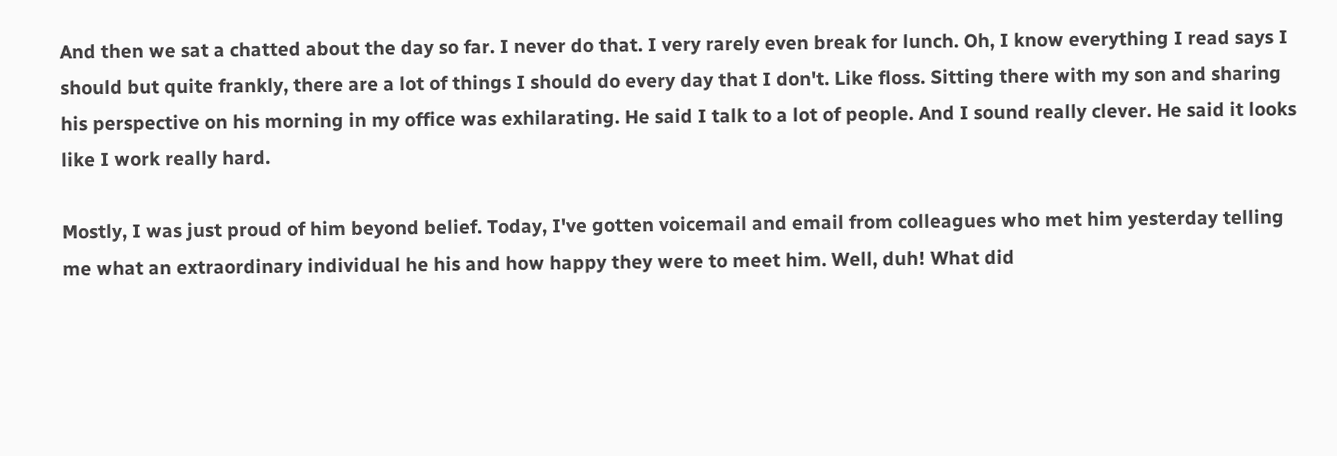And then we sat a chatted about the day so far. I never do that. I very rarely even break for lunch. Oh, I know everything I read says I should but quite frankly, there are a lot of things I should do every day that I don't. Like floss. Sitting there with my son and sharing his perspective on his morning in my office was exhilarating. He said I talk to a lot of people. And I sound really clever. He said it looks like I work really hard.

Mostly, I was just proud of him beyond belief. Today, I've gotten voicemail and email from colleagues who met him yesterday telling me what an extraordinary individual he his and how happy they were to meet him. Well, duh! What did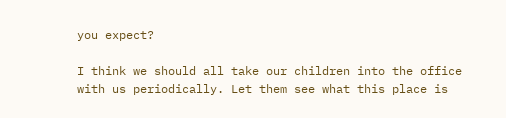you expect?

I think we should all take our children into the office with us periodically. Let them see what this place is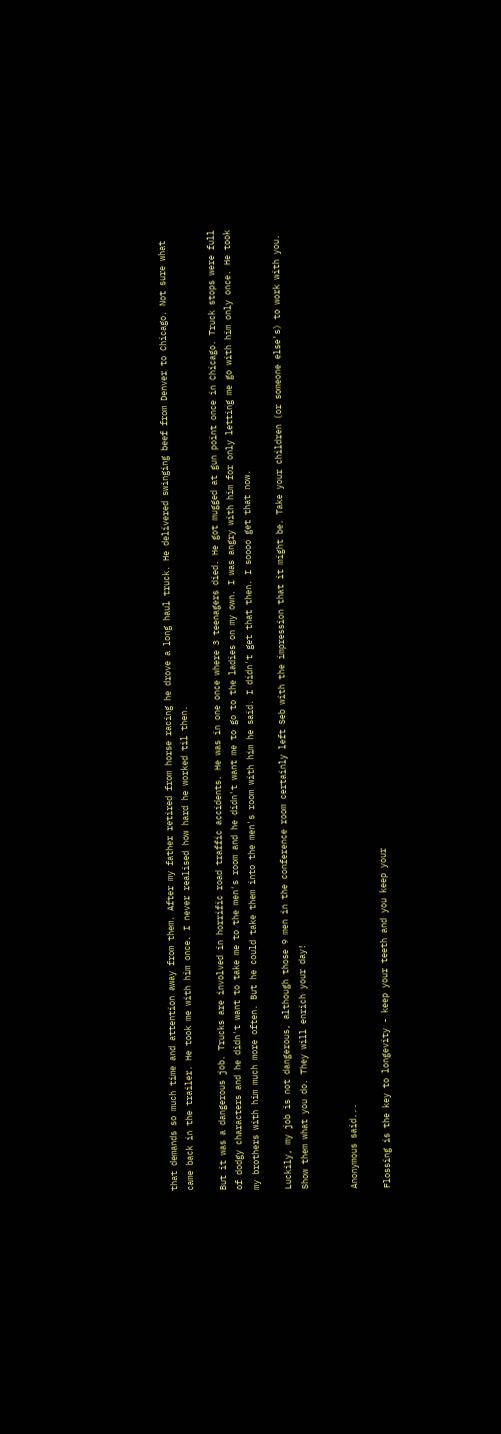that demands so much time and attention away from them. After my father retired from horse racing he drove a long haul truck. He delivered swinging beef from Denver to Chicago. Not sure what came back in the trailer. He took me with him once. I never realised how hard he worked til then.

But it was a dangerous job. Trucks are involved in horrific road traffic accidents. He was in one once where 3 teenagers died. He got mugged at gun point once in Chicago. Truck stops were full of dodgy characters and he didn't want to take me to the men's room and he didn't want me to go to the ladies on my own. I was angry with him for only letting me go with him only once. He took my brothers with him much more often. But he could take them into the men's room with him he said. I didn't get that then. I soooo get that now.

Luckily, my job is not dangerous, although those 9 men in the conference room certainly left Seb with the impression that it might be. Take your children (or someone else's) to work with you. Show them what you do. They will enrich your day!


Anonymous said...

Flossing is the key to longevity - keep your teeth and you keep your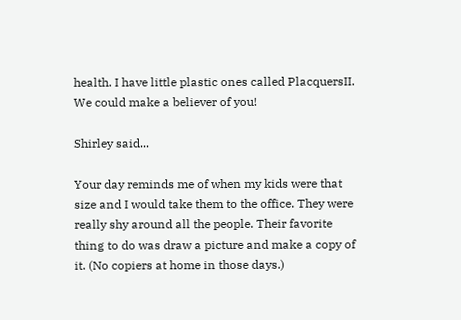health. I have little plastic ones called PlacquersII. We could make a believer of you!

Shirley said...

Your day reminds me of when my kids were that size and I would take them to the office. They were really shy around all the people. Their favorite thing to do was draw a picture and make a copy of it. (No copiers at home in those days.)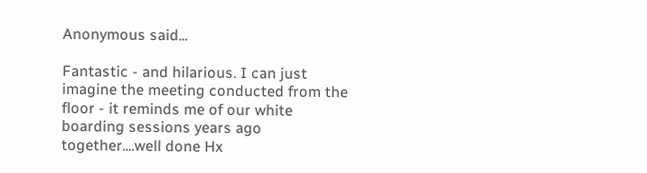Anonymous said...

Fantastic - and hilarious. I can just imagine the meeting conducted from the floor - it reminds me of our white boarding sessions years ago together....well done Hx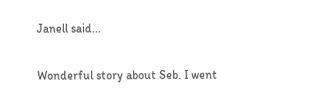Janell said...

Wonderful story about Seb. I went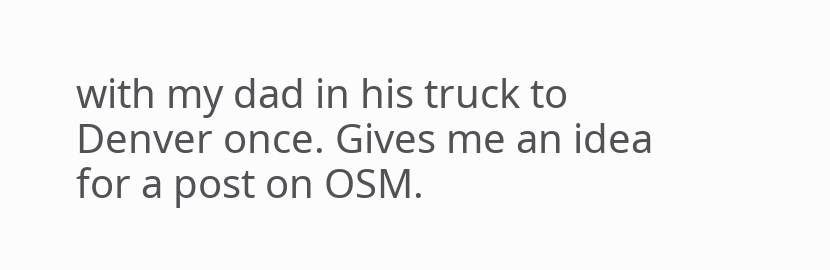with my dad in his truck to Denver once. Gives me an idea for a post on OSM.